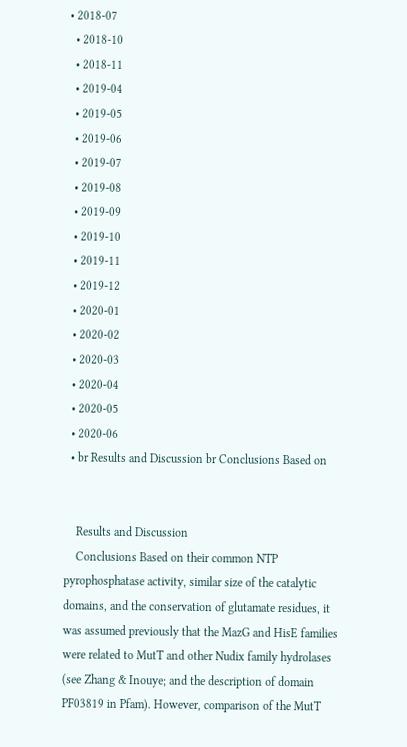• 2018-07
  • 2018-10
  • 2018-11
  • 2019-04
  • 2019-05
  • 2019-06
  • 2019-07
  • 2019-08
  • 2019-09
  • 2019-10
  • 2019-11
  • 2019-12
  • 2020-01
  • 2020-02
  • 2020-03
  • 2020-04
  • 2020-05
  • 2020-06
  • br Results and Discussion br Conclusions Based on


    Results and Discussion
    Conclusions Based on their common NTP pyrophosphatase activity, similar size of the catalytic domains, and the conservation of glutamate residues, it was assumed previously that the MazG and HisE families were related to MutT and other Nudix family hydrolases (see Zhang & Inouye; and the description of domain PF03819 in Pfam). However, comparison of the MutT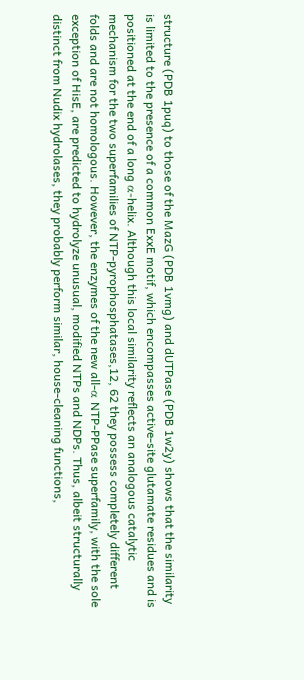structure (PDB 1puq) to those of the MazG (PDB 1vmg) and dUTPase (PDB 1w2y) shows that the similarity is limited to the presence of a common ExxE motif, which encompasses active-site glutamate residues and is positioned at the end of a long α-helix. Although this local similarity reflects an analogous catalytic mechanism for the two superfamilies of NTP-pyrophosphatases,12, 62 they possess completely different folds and are not homologous. However, the enzymes of the new all-α NTP-PPase superfamily, with the sole exception of HisE, are predicted to hydrolyze unusual, modified NTPs and NDPs. Thus, albeit structurally distinct from Nudix hydrolases, they probably perform similar, house-cleaning functions,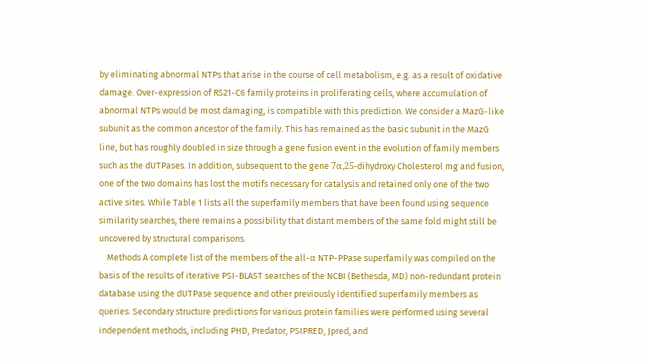by eliminating abnormal NTPs that arise in the course of cell metabolism, e.g. as a result of oxidative damage. Over-expression of RS21-C6 family proteins in proliferating cells, where accumulation of abnormal NTPs would be most damaging, is compatible with this prediction. We consider a MazG-like subunit as the common ancestor of the family. This has remained as the basic subunit in the MazG line, but has roughly doubled in size through a gene fusion event in the evolution of family members such as the dUTPases. In addition, subsequent to the gene 7α,25-dihydroxy Cholesterol mg and fusion, one of the two domains has lost the motifs necessary for catalysis and retained only one of the two active sites. While Table 1 lists all the superfamily members that have been found using sequence similarity searches, there remains a possibility that distant members of the same fold might still be uncovered by structural comparisons.
    Methods A complete list of the members of the all-α NTP-PPase superfamily was compiled on the basis of the results of iterative PSI-BLAST searches of the NCBI (Bethesda, MD) non-redundant protein database using the dUTPase sequence and other previously identified superfamily members as queries. Secondary structure predictions for various protein families were performed using several independent methods, including PHD, Predator, PSIPRED, Jpred, and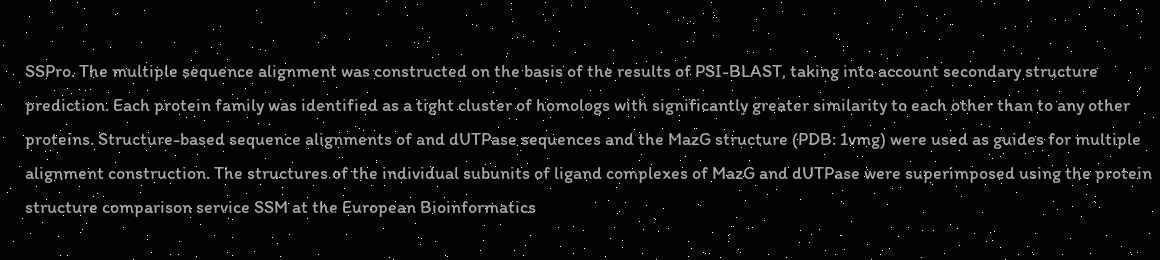SSPro. The multiple sequence alignment was constructed on the basis of the results of PSI-BLAST, taking into account secondary structure prediction. Each protein family was identified as a tight cluster of homologs with significantly greater similarity to each other than to any other proteins. Structure-based sequence alignments of and dUTPase sequences and the MazG structure (PDB: 1vmg) were used as guides for multiple alignment construction. The structures of the individual subunits of ligand complexes of MazG and dUTPase were superimposed using the protein structure comparison service SSM at the European Bioinformatics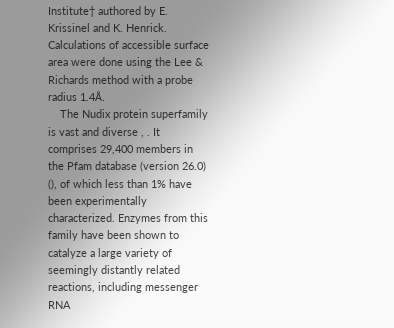Institute† authored by E. Krissinel and K. Henrick. Calculations of accessible surface area were done using the Lee & Richards method with a probe radius 1.4Å.
    The Nudix protein superfamily is vast and diverse , . It comprises 29,400 members in the Pfam database (version 26.0) (), of which less than 1% have been experimentally characterized. Enzymes from this family have been shown to catalyze a large variety of seemingly distantly related reactions, including messenger RNA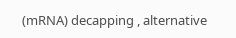(mRNA) decapping , alternative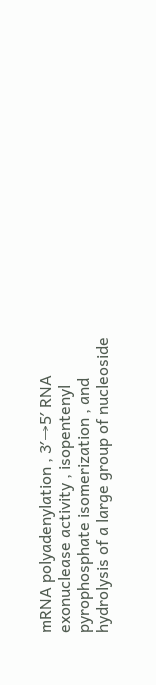mRNA polyadenylation , 3′→5′ RNA exonuclease activity , isopentenyl pyrophosphate isomerization , and hydrolysis of a large group of nucleoside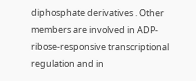diphosphate derivatives . Other members are involved in ADP-ribose-responsive transcriptional regulation and in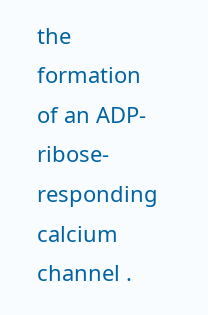the formation of an ADP-ribose-responding calcium channel .